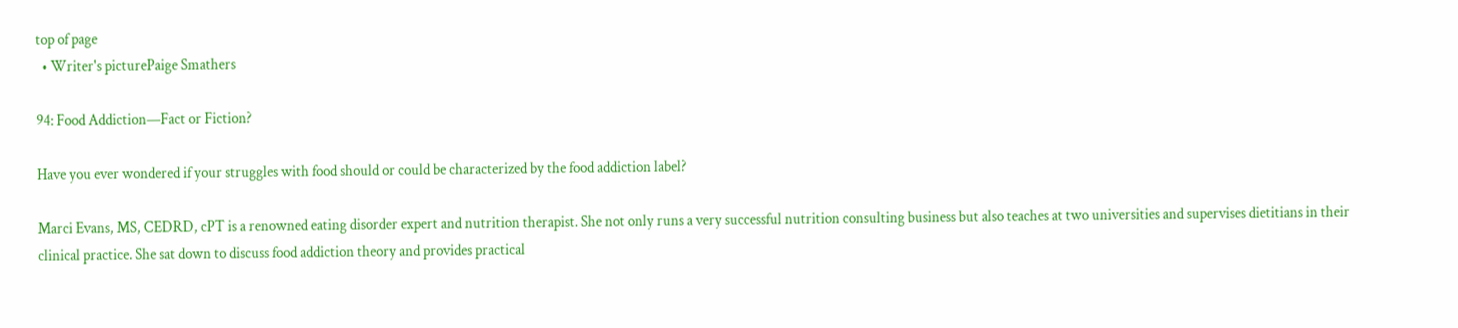top of page
  • Writer's picturePaige Smathers

94: Food Addiction—Fact or Fiction?

Have you ever wondered if your struggles with food should or could be characterized by the food addiction label?

Marci Evans, MS, CEDRD, cPT is a renowned eating disorder expert and nutrition therapist. She not only runs a very successful nutrition consulting business but also teaches at two universities and supervises dietitians in their clinical practice. She sat down to discuss food addiction theory and provides practical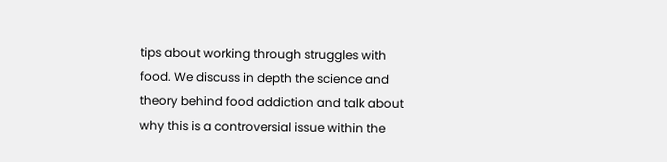tips about working through struggles with food. We discuss in depth the science and theory behind food addiction and talk about why this is a controversial issue within the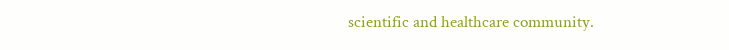scientific and healthcare community.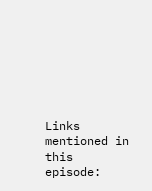Links mentioned in this episode: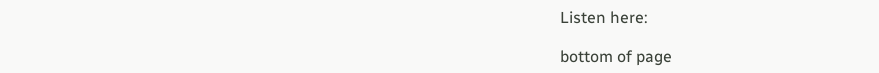Listen here:

bottom of page